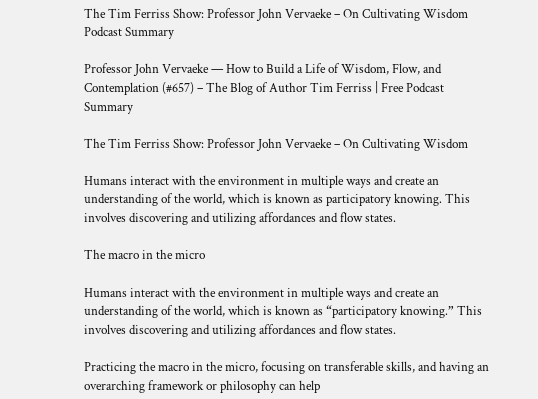The Tim Ferriss Show: Professor John Vervaeke – On Cultivating Wisdom Podcast Summary

Professor John Vervaeke — How to Build a Life of Wisdom, Flow, and Contemplation (#657) – The Blog of Author Tim Ferriss | Free Podcast Summary

The Tim Ferriss Show: Professor John Vervaeke – On Cultivating Wisdom

Humans interact with the environment in multiple ways and create an understanding of the world, which is known as participatory knowing. This involves discovering and utilizing affordances and flow states.

The macro in the micro

Humans interact with the environment in multiple ways and create an understanding of the world, which is known as “participatory knowing.” This involves discovering and utilizing affordances and flow states.

Practicing the macro in the micro, focusing on transferable skills, and having an overarching framework or philosophy can help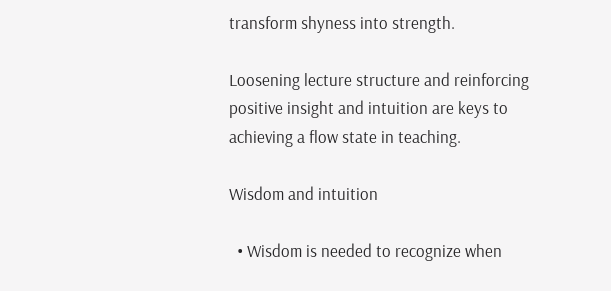transform shyness into strength.

Loosening lecture structure and reinforcing positive insight and intuition are keys to achieving a flow state in teaching.

Wisdom and intuition

  • Wisdom is needed to recognize when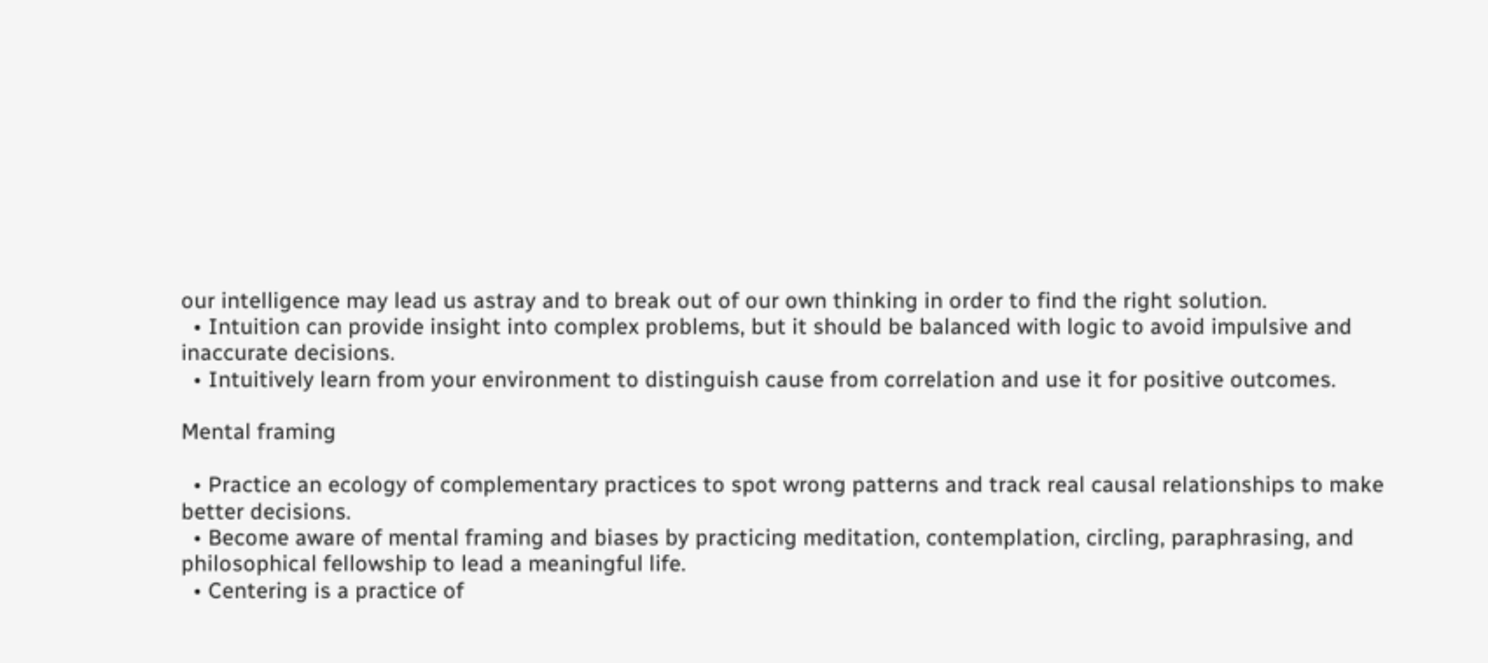our intelligence may lead us astray and to break out of our own thinking in order to find the right solution.
  • Intuition can provide insight into complex problems, but it should be balanced with logic to avoid impulsive and inaccurate decisions.
  • Intuitively learn from your environment to distinguish cause from correlation and use it for positive outcomes.

Mental framing

  • Practice an ecology of complementary practices to spot wrong patterns and track real causal relationships to make better decisions.
  • Become aware of mental framing and biases by practicing meditation, contemplation, circling, paraphrasing, and philosophical fellowship to lead a meaningful life.
  • Centering is a practice of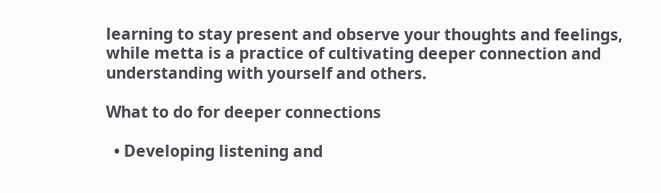learning to stay present and observe your thoughts and feelings, while metta is a practice of cultivating deeper connection and understanding with yourself and others.

What to do for deeper connections

  • Developing listening and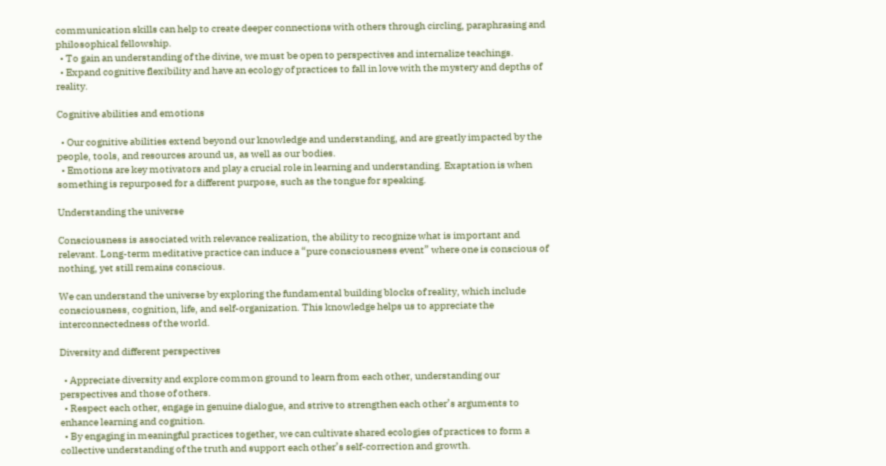communication skills can help to create deeper connections with others through circling, paraphrasing and philosophical fellowship.
  • To gain an understanding of the divine, we must be open to perspectives and internalize teachings.
  • Expand cognitive flexibility and have an ecology of practices to fall in love with the mystery and depths of reality.

Cognitive abilities and emotions

  • Our cognitive abilities extend beyond our knowledge and understanding, and are greatly impacted by the people, tools, and resources around us, as well as our bodies.
  • Emotions are key motivators and play a crucial role in learning and understanding. Exaptation is when something is repurposed for a different purpose, such as the tongue for speaking.

Understanding the universe

Consciousness is associated with relevance realization, the ability to recognize what is important and relevant. Long-term meditative practice can induce a “pure consciousness event” where one is conscious of nothing, yet still remains conscious.

We can understand the universe by exploring the fundamental building blocks of reality, which include consciousness, cognition, life, and self-organization. This knowledge helps us to appreciate the interconnectedness of the world.

Diversity and different perspectives

  • Appreciate diversity and explore common ground to learn from each other, understanding our perspectives and those of others.
  • Respect each other, engage in genuine dialogue, and strive to strengthen each other’s arguments to enhance learning and cognition.
  • By engaging in meaningful practices together, we can cultivate shared ecologies of practices to form a collective understanding of the truth and support each other’s self-correction and growth.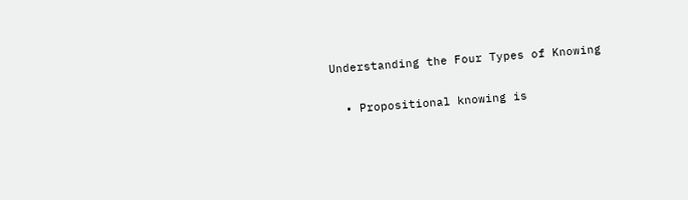Understanding the Four Types of Knowing

  • Propositional knowing is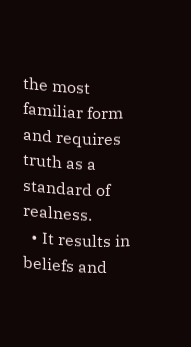the most familiar form and requires truth as a standard of realness.
  • It results in beliefs and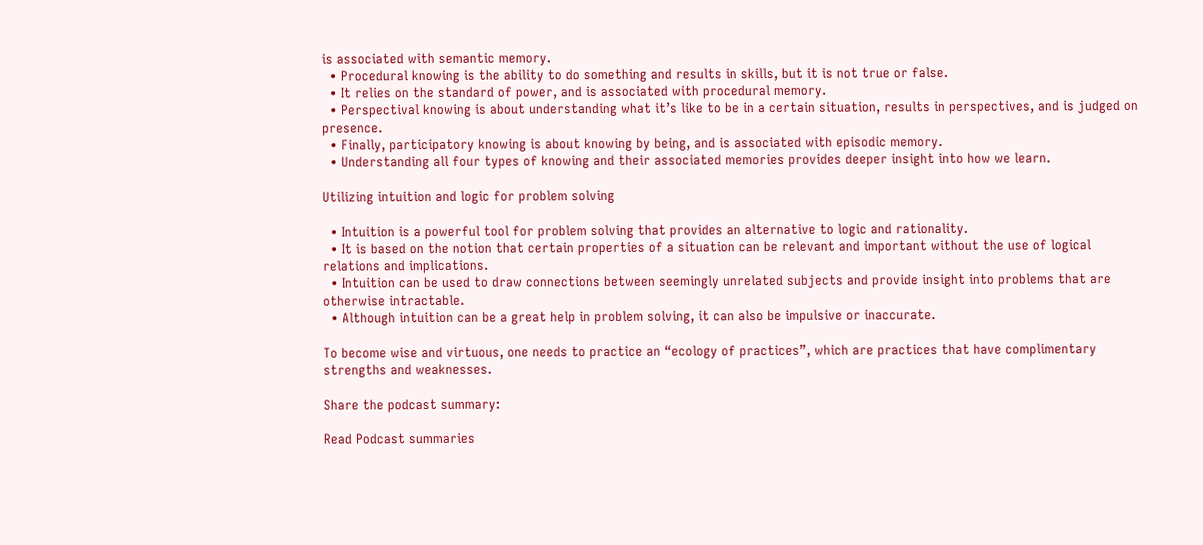is associated with semantic memory.
  • Procedural knowing is the ability to do something and results in skills, but it is not true or false.
  • It relies on the standard of power, and is associated with procedural memory.
  • Perspectival knowing is about understanding what it’s like to be in a certain situation, results in perspectives, and is judged on presence.
  • Finally, participatory knowing is about knowing by being, and is associated with episodic memory.
  • Understanding all four types of knowing and their associated memories provides deeper insight into how we learn.

Utilizing intuition and logic for problem solving

  • Intuition is a powerful tool for problem solving that provides an alternative to logic and rationality.
  • It is based on the notion that certain properties of a situation can be relevant and important without the use of logical relations and implications.
  • Intuition can be used to draw connections between seemingly unrelated subjects and provide insight into problems that are otherwise intractable.
  • Although intuition can be a great help in problem solving, it can also be impulsive or inaccurate.

To become wise and virtuous, one needs to practice an “ecology of practices”, which are practices that have complimentary strengths and weaknesses.

Share the podcast summary:

Read Podcast summaries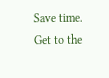Save time. Get to the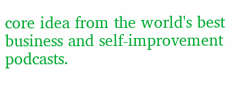core idea from the world's best business and self-improvement podcasts.